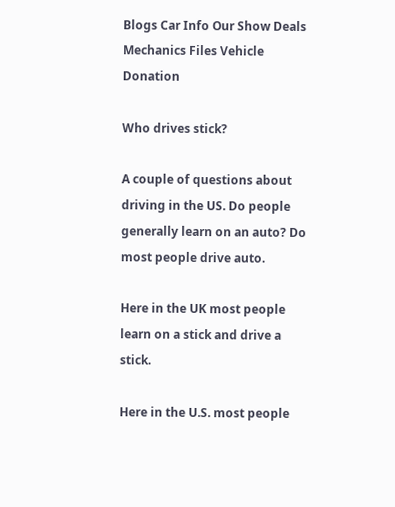Blogs Car Info Our Show Deals Mechanics Files Vehicle Donation

Who drives stick?

A couple of questions about driving in the US. Do people generally learn on an auto? Do most people drive auto.

Here in the UK most people learn on a stick and drive a stick.

Here in the U.S. most people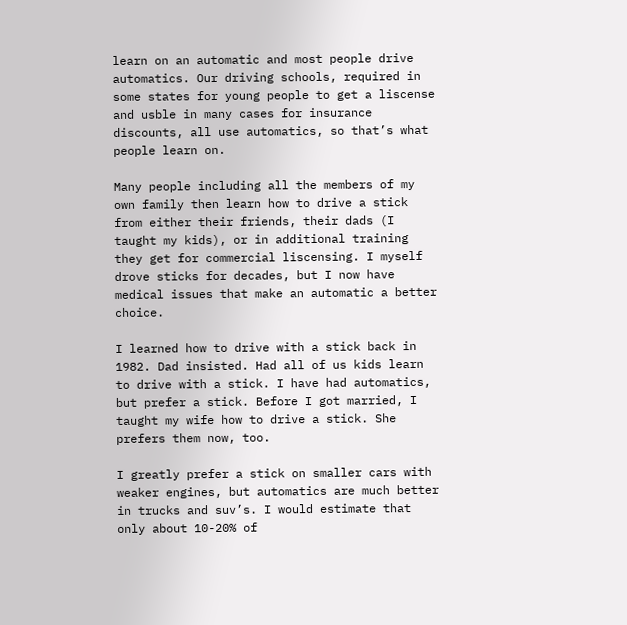learn on an automatic and most people drive automatics. Our driving schools, required in some states for young people to get a liscense and usble in many cases for insurance discounts, all use automatics, so that’s what people learn on.

Many people including all the members of my own family then learn how to drive a stick from either their friends, their dads (I taught my kids), or in additional training they get for commercial liscensing. I myself drove sticks for decades, but I now have medical issues that make an automatic a better choice.

I learned how to drive with a stick back in 1982. Dad insisted. Had all of us kids learn to drive with a stick. I have had automatics, but prefer a stick. Before I got married, I taught my wife how to drive a stick. She prefers them now, too.

I greatly prefer a stick on smaller cars with weaker engines, but automatics are much better in trucks and suv’s. I would estimate that only about 10-20% of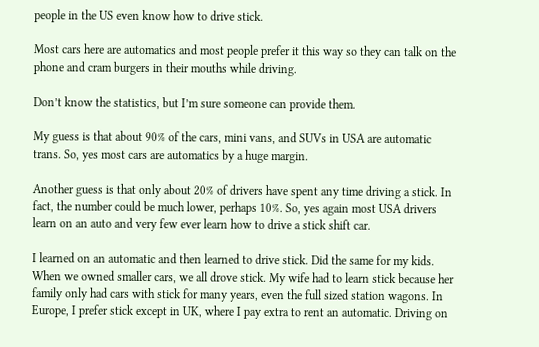people in the US even know how to drive stick.

Most cars here are automatics and most people prefer it this way so they can talk on the phone and cram burgers in their mouths while driving.

Don’t know the statistics, but I’m sure someone can provide them.

My guess is that about 90% of the cars, mini vans, and SUVs in USA are automatic trans. So, yes most cars are automatics by a huge margin.

Another guess is that only about 20% of drivers have spent any time driving a stick. In fact, the number could be much lower, perhaps 10%. So, yes again most USA drivers learn on an auto and very few ever learn how to drive a stick shift car.

I learned on an automatic and then learned to drive stick. Did the same for my kids. When we owned smaller cars, we all drove stick. My wife had to learn stick because her family only had cars with stick for many years, even the full sized station wagons. In Europe, I prefer stick except in UK, where I pay extra to rent an automatic. Driving on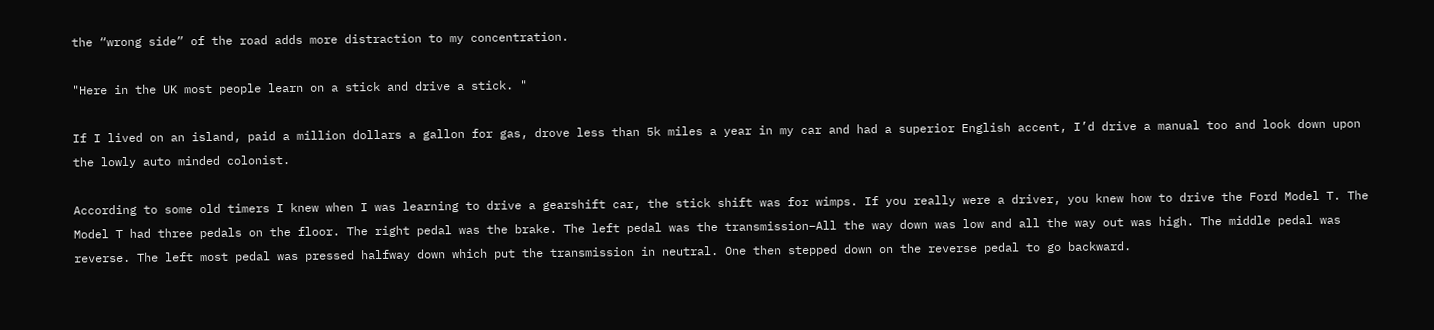the “wrong side” of the road adds more distraction to my concentration.

"Here in the UK most people learn on a stick and drive a stick. "

If I lived on an island, paid a million dollars a gallon for gas, drove less than 5k miles a year in my car and had a superior English accent, I’d drive a manual too and look down upon the lowly auto minded colonist.

According to some old timers I knew when I was learning to drive a gearshift car, the stick shift was for wimps. If you really were a driver, you knew how to drive the Ford Model T. The Model T had three pedals on the floor. The right pedal was the brake. The left pedal was the transmission–All the way down was low and all the way out was high. The middle pedal was reverse. The left most pedal was pressed halfway down which put the transmission in neutral. One then stepped down on the reverse pedal to go backward.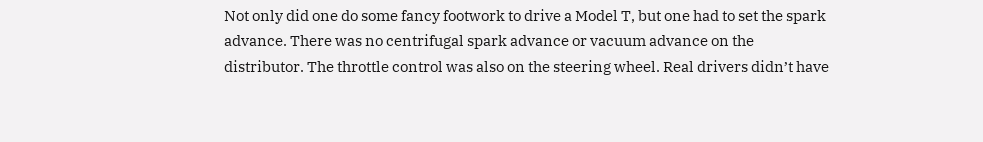Not only did one do some fancy footwork to drive a Model T, but one had to set the spark advance. There was no centrifugal spark advance or vacuum advance on the distributor. The throttle control was also on the steering wheel. Real drivers didn’t have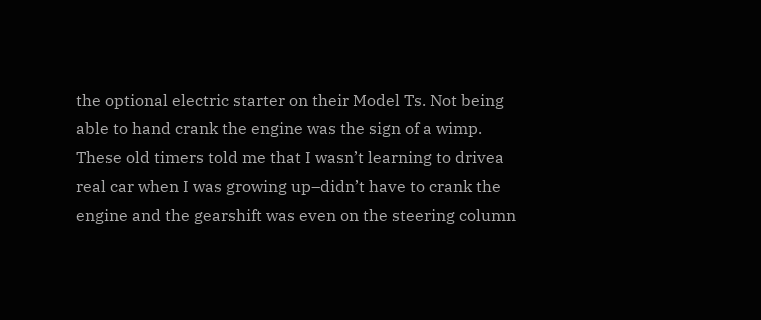the optional electric starter on their Model Ts. Not being able to hand crank the engine was the sign of a wimp. These old timers told me that I wasn’t learning to drivea real car when I was growing up–didn’t have to crank the engine and the gearshift was even on the steering column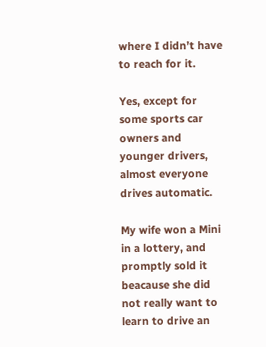where I didn’t have to reach for it.

Yes, except for some sports car owners and younger drivers, almost everyone drives automatic.

My wife won a Mini in a lottery, and promptly sold it beacause she did not really want to learn to drive an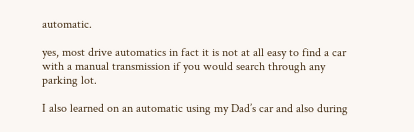automatic.

yes, most drive automatics in fact it is not at all easy to find a car with a manual transmission if you would search through any parking lot.

I also learned on an automatic using my Dad’s car and also during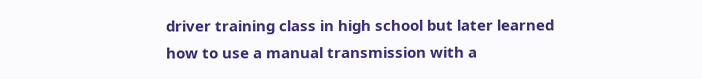driver training class in high school but later learned how to use a manual transmission with a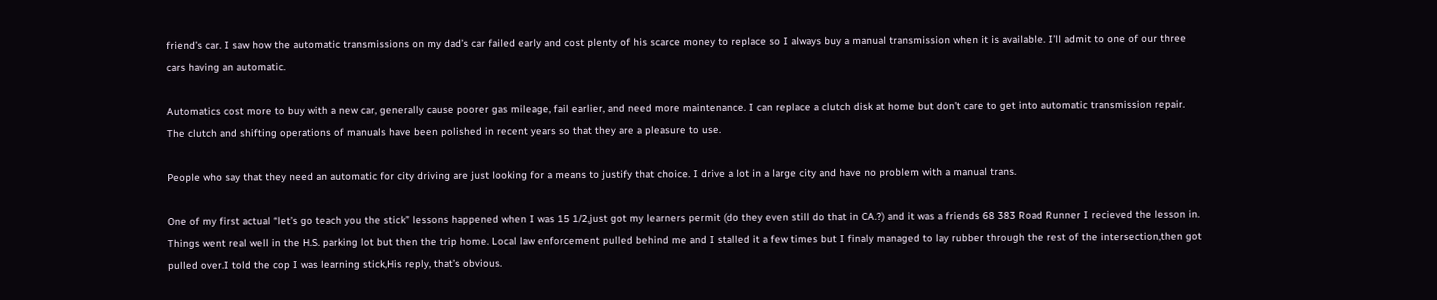friend’s car. I saw how the automatic transmissions on my dad’s car failed early and cost plenty of his scarce money to replace so I always buy a manual transmission when it is available. I’ll admit to one of our three cars having an automatic.

Automatics cost more to buy with a new car, generally cause poorer gas mileage, fail earlier, and need more maintenance. I can replace a clutch disk at home but don’t care to get into automatic transmission repair. The clutch and shifting operations of manuals have been polished in recent years so that they are a pleasure to use.

People who say that they need an automatic for city driving are just looking for a means to justify that choice. I drive a lot in a large city and have no problem with a manual trans.

One of my first actual “let’s go teach you the stick” lessons happened when I was 15 1/2,just got my learners permit (do they even still do that in CA.?) and it was a friends 68 383 Road Runner I recieved the lesson in. Things went real well in the H.S. parking lot but then the trip home. Local law enforcement pulled behind me and I stalled it a few times but I finaly managed to lay rubber through the rest of the intersection,then got pulled over.I told the cop I was learning stick,His reply, that’s obvious.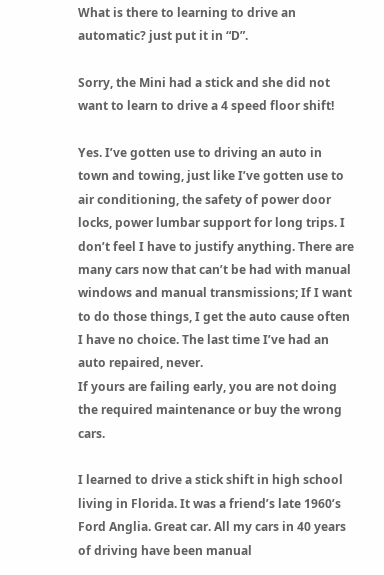What is there to learning to drive an automatic? just put it in “D”.

Sorry, the Mini had a stick and she did not want to learn to drive a 4 speed floor shift!

Yes. I’ve gotten use to driving an auto in town and towing, just like I’ve gotten use to air conditioning, the safety of power door locks, power lumbar support for long trips. I don’t feel I have to justify anything. There are many cars now that can’t be had with manual windows and manual transmissions; If I want to do those things, I get the auto cause often I have no choice. The last time I’ve had an auto repaired, never.
If yours are failing early, you are not doing the required maintenance or buy the wrong cars.

I learned to drive a stick shift in high school living in Florida. It was a friend’s late 1960’s Ford Anglia. Great car. All my cars in 40 years of driving have been manual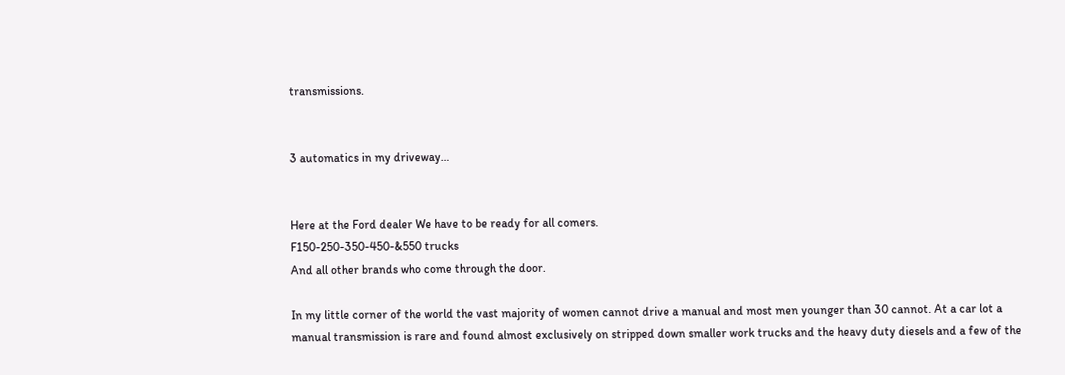transmissions.


3 automatics in my driveway…


Here at the Ford dealer We have to be ready for all comers.
F150-250-350-450-&550 trucks
And all other brands who come through the door.

In my little corner of the world the vast majority of women cannot drive a manual and most men younger than 30 cannot. At a car lot a manual transmission is rare and found almost exclusively on stripped down smaller work trucks and the heavy duty diesels and a few of the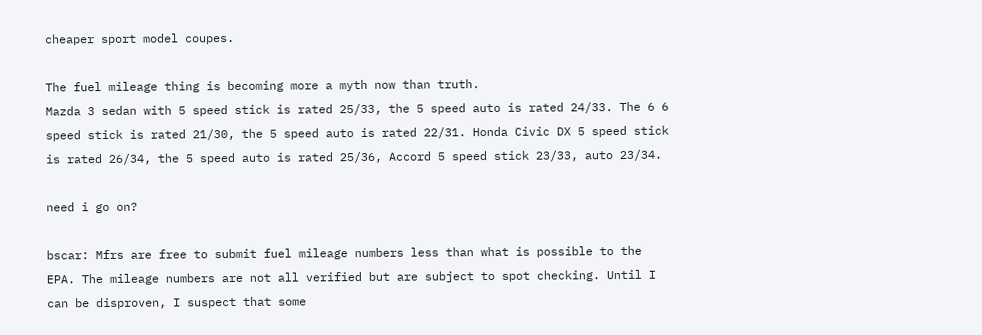cheaper sport model coupes.

The fuel mileage thing is becoming more a myth now than truth.
Mazda 3 sedan with 5 speed stick is rated 25/33, the 5 speed auto is rated 24/33. The 6 6 speed stick is rated 21/30, the 5 speed auto is rated 22/31. Honda Civic DX 5 speed stick is rated 26/34, the 5 speed auto is rated 25/36, Accord 5 speed stick 23/33, auto 23/34.

need i go on?

bscar: Mfrs are free to submit fuel mileage numbers less than what is possible to the EPA. The mileage numbers are not all verified but are subject to spot checking. Until I can be disproven, I suspect that some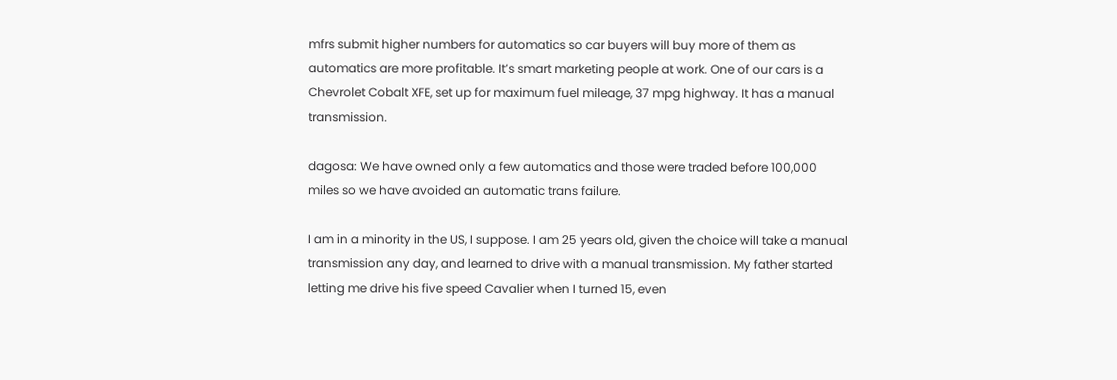mfrs submit higher numbers for automatics so car buyers will buy more of them as automatics are more profitable. It’s smart marketing people at work. One of our cars is a Chevrolet Cobalt XFE, set up for maximum fuel mileage, 37 mpg highway. It has a manual transmission.

dagosa: We have owned only a few automatics and those were traded before 100,000 miles so we have avoided an automatic trans failure.

I am in a minority in the US, I suppose. I am 25 years old, given the choice will take a manual transmission any day, and learned to drive with a manual transmission. My father started letting me drive his five speed Cavalier when I turned 15, even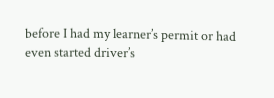before I had my learner’s permit or had even started driver’s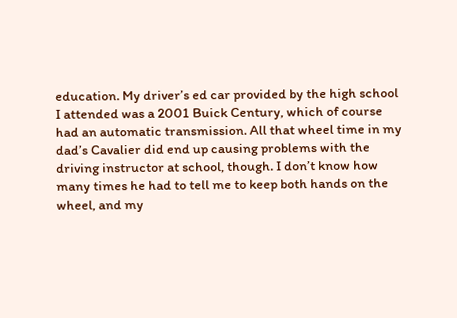education. My driver’s ed car provided by the high school I attended was a 2001 Buick Century, which of course had an automatic transmission. All that wheel time in my dad’s Cavalier did end up causing problems with the driving instructor at school, though. I don’t know how many times he had to tell me to keep both hands on the wheel, and my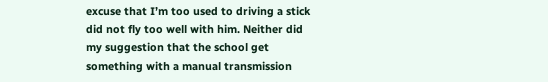excuse that I’m too used to driving a stick did not fly too well with him. Neither did my suggestion that the school get something with a manual transmission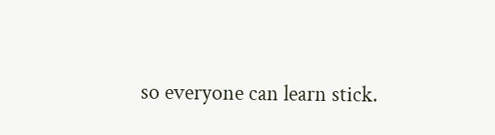so everyone can learn stick.